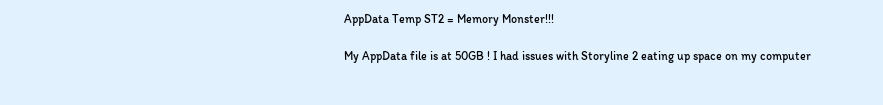AppData Temp ST2 = Memory Monster!!!

My AppData file is at 50GB ! I had issues with Storyline 2 eating up space on my computer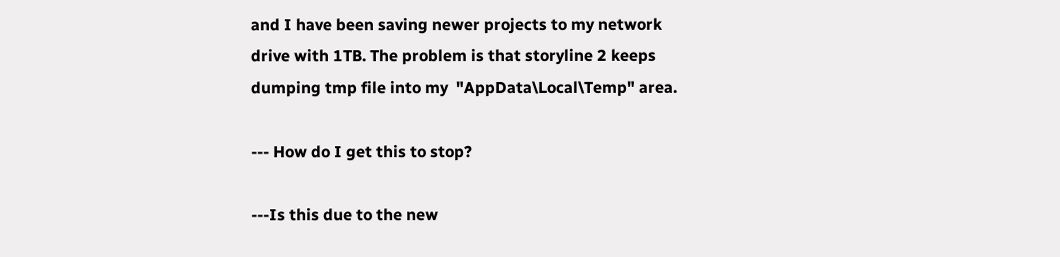and I have been saving newer projects to my network drive with 1TB. The problem is that storyline 2 keeps dumping tmp file into my  "AppData\Local\Temp" area.

--- How do I get this to stop?

---Is this due to the new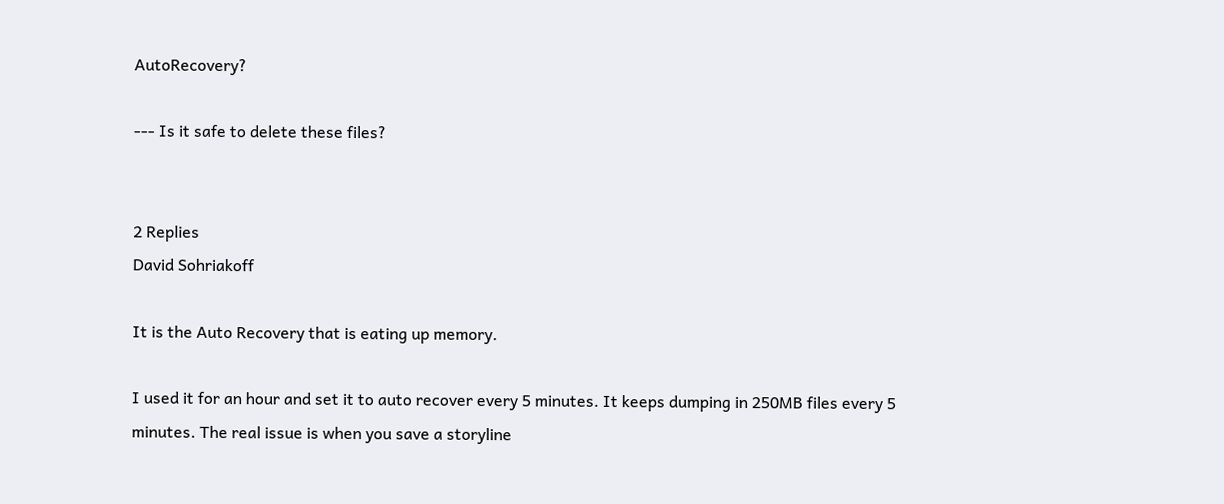AutoRecovery?

--- Is it safe to delete these files?


2 Replies
David Sohriakoff

It is the Auto Recovery that is eating up memory.

I used it for an hour and set it to auto recover every 5 minutes. It keeps dumping in 250MB files every 5 minutes. The real issue is when you save a storyline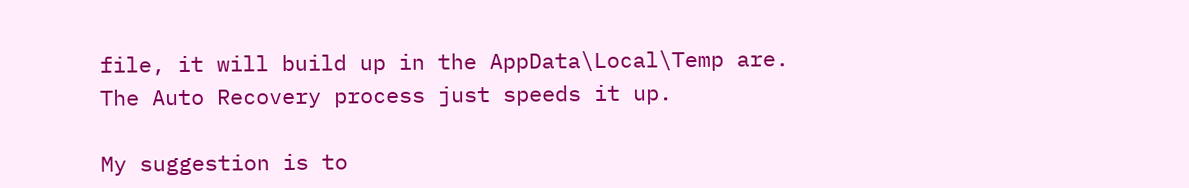file, it will build up in the AppData\Local\Temp are. The Auto Recovery process just speeds it up.

My suggestion is to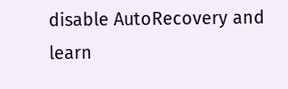disable AutoRecovery and learn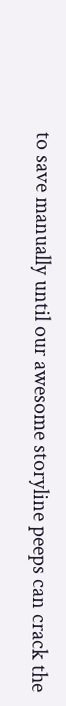to save manually until our awesome storyline peeps can crack the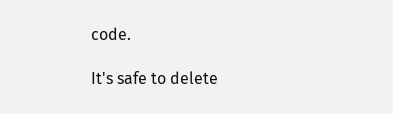code.

It's safe to delete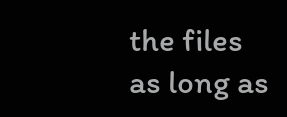the files as long as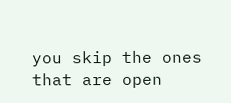you skip the ones that are open